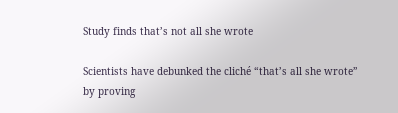Study finds that’s not all she wrote

Scientists have debunked the cliché “that’s all she wrote” by proving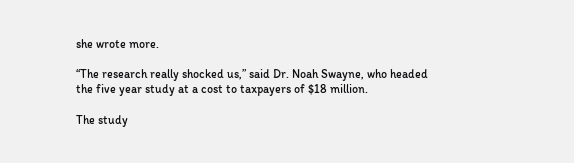she wrote more.

“The research really shocked us,” said Dr. Noah Swayne, who headed the five year study at a cost to taxpayers of $18 million.

The study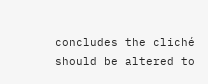concludes the cliché should be altered to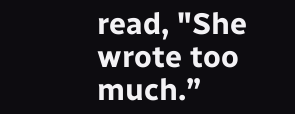read, "She wrote too much.”